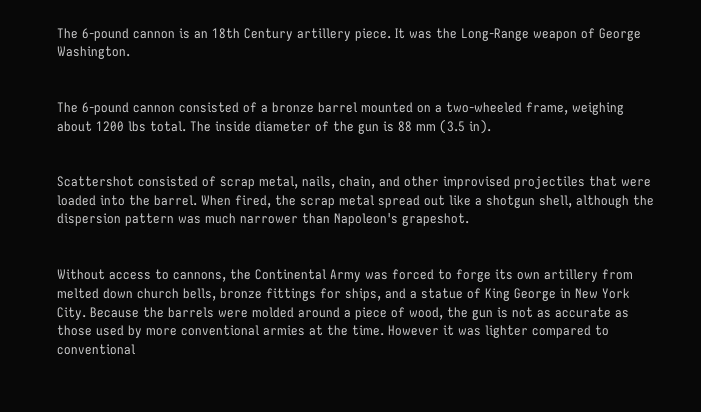The 6-pound cannon is an 18th Century artillery piece. It was the Long-Range weapon of George Washington.


The 6-pound cannon consisted of a bronze barrel mounted on a two-wheeled frame, weighing about 1200 lbs total. The inside diameter of the gun is 88 mm (3.5 in).


Scattershot consisted of scrap metal, nails, chain, and other improvised projectiles that were loaded into the barrel. When fired, the scrap metal spread out like a shotgun shell, although the dispersion pattern was much narrower than Napoleon's grapeshot.


Without access to cannons, the Continental Army was forced to forge its own artillery from melted down church bells, bronze fittings for ships, and a statue of King George in New York City. Because the barrels were molded around a piece of wood, the gun is not as accurate as those used by more conventional armies at the time. However it was lighter compared to conventional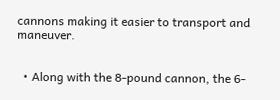cannons making it easier to transport and maneuver.


  • Along with the 8-pound cannon, the 6-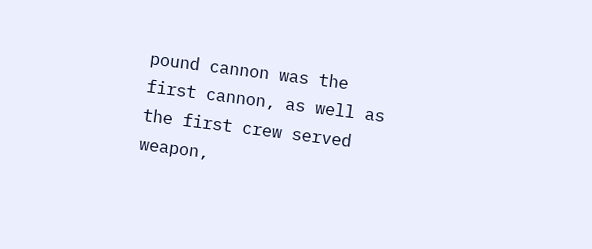pound cannon was the first cannon, as well as the first crew served weapon,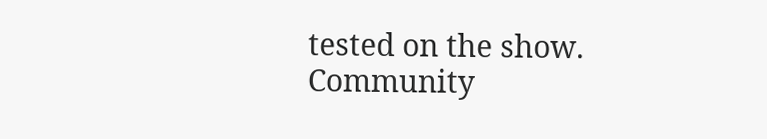tested on the show.
Community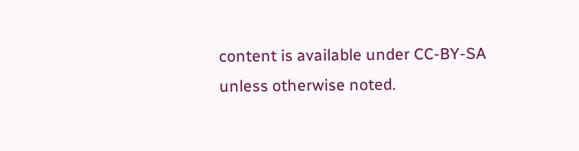content is available under CC-BY-SA unless otherwise noted.